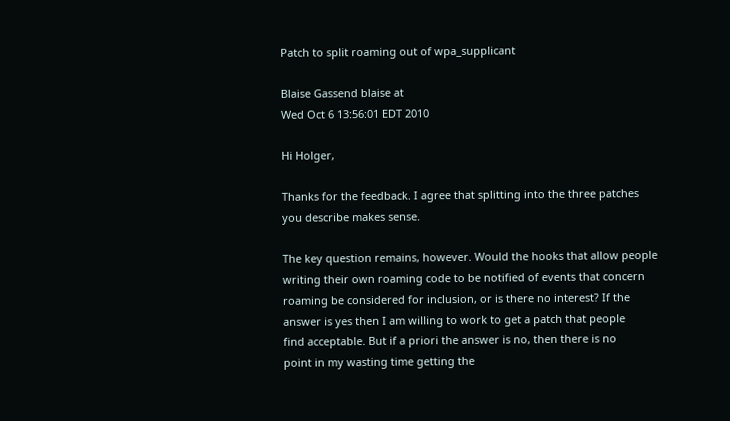Patch to split roaming out of wpa_supplicant

Blaise Gassend blaise at
Wed Oct 6 13:56:01 EDT 2010

Hi Holger,

Thanks for the feedback. I agree that splitting into the three patches
you describe makes sense.

The key question remains, however. Would the hooks that allow people
writing their own roaming code to be notified of events that concern
roaming be considered for inclusion, or is there no interest? If the
answer is yes then I am willing to work to get a patch that people
find acceptable. But if a priori the answer is no, then there is no
point in my wasting time getting the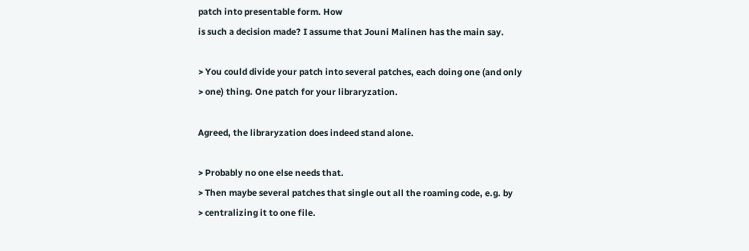patch into presentable form. How
is such a decision made? I assume that Jouni Malinen has the main say.

> You could divide your patch into several patches, each doing one (and only
> one) thing. One patch for your libraryzation.

Agreed, the libraryzation does indeed stand alone.

> Probably no one else needs that.
> Then maybe several patches that single out all the roaming code, e.g. by
> centralizing it to one file.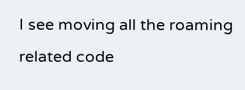I see moving all the roaming related code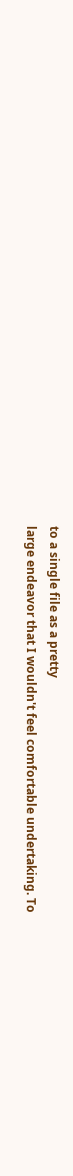to a single file as a pretty
large endeavor that I wouldn't feel comfortable undertaking. To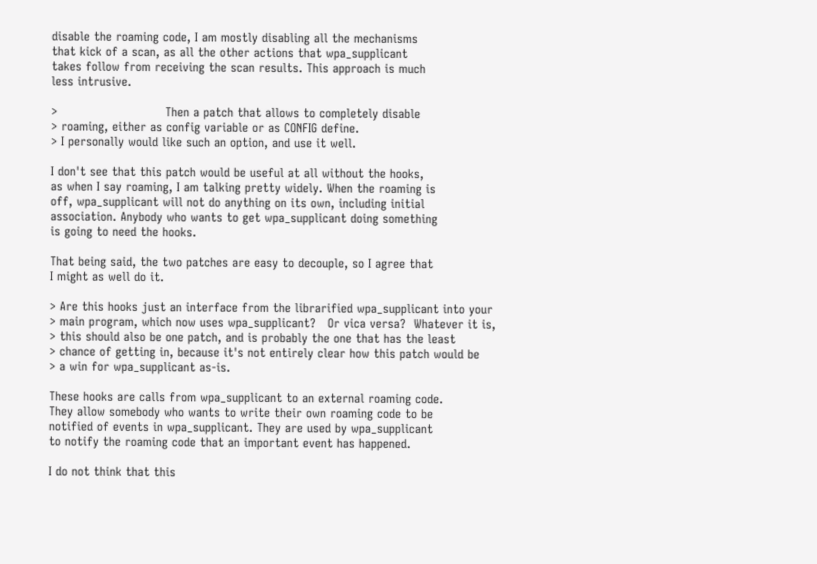disable the roaming code, I am mostly disabling all the mechanisms
that kick of a scan, as all the other actions that wpa_supplicant
takes follow from receiving the scan results. This approach is much
less intrusive.

>                           Then a patch that allows to completely disable
> roaming, either as config variable or as CONFIG define.
> I personally would like such an option, and use it well.

I don't see that this patch would be useful at all without the hooks,
as when I say roaming, I am talking pretty widely. When the roaming is
off, wpa_supplicant will not do anything on its own, including initial
association. Anybody who wants to get wpa_supplicant doing something
is going to need the hooks.

That being said, the two patches are easy to decouple, so I agree that
I might as well do it.

> Are this hooks just an interface from the librarified wpa_supplicant into your
> main program, which now uses wpa_supplicant?   Or vica versa?  Whatever it is,
> this should also be one patch, and is probably the one that has the least
> chance of getting in, because it's not entirely clear how this patch would be
> a win for wpa_supplicant as-is.

These hooks are calls from wpa_supplicant to an external roaming code.
They allow somebody who wants to write their own roaming code to be
notified of events in wpa_supplicant. They are used by wpa_supplicant
to notify the roaming code that an important event has happened.

I do not think that this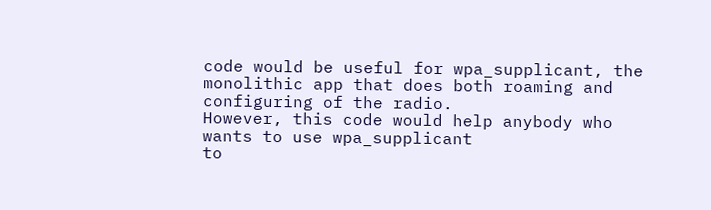code would be useful for wpa_supplicant, the
monolithic app that does both roaming and configuring of the radio.
However, this code would help anybody who wants to use wpa_supplicant
to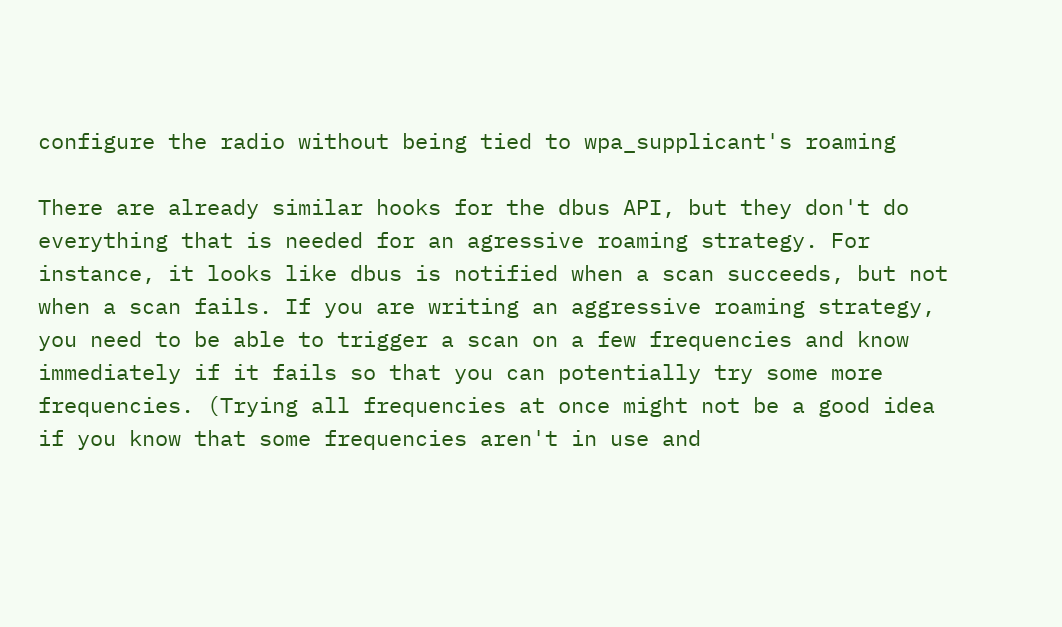configure the radio without being tied to wpa_supplicant's roaming

There are already similar hooks for the dbus API, but they don't do
everything that is needed for an agressive roaming strategy. For
instance, it looks like dbus is notified when a scan succeeds, but not
when a scan fails. If you are writing an aggressive roaming strategy,
you need to be able to trigger a scan on a few frequencies and know
immediately if it fails so that you can potentially try some more
frequencies. (Trying all frequencies at once might not be a good idea
if you know that some frequencies aren't in use and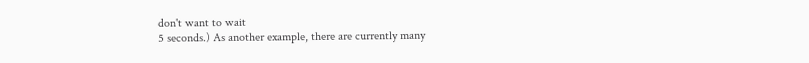don't want to wait
5 seconds.) As another example, there are currently many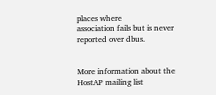places where
association fails but is never reported over dbus.


More information about the HostAP mailing list